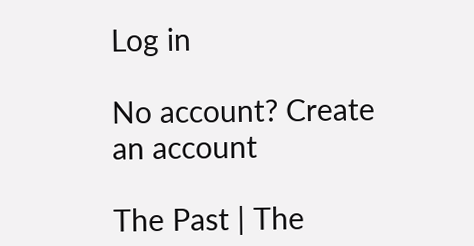Log in

No account? Create an account

The Past | The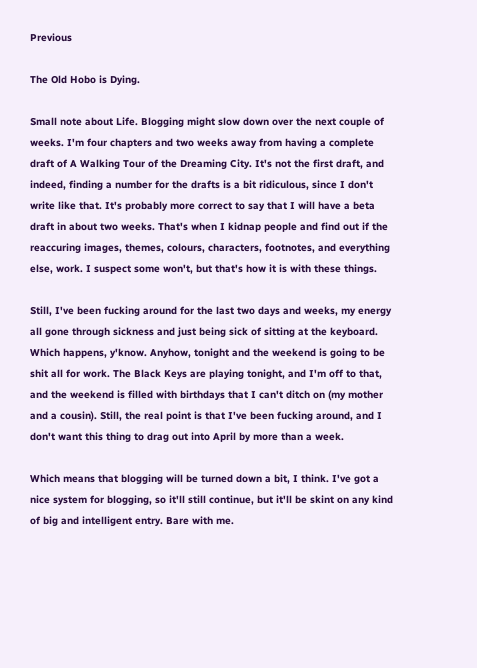Previous

The Old Hobo is Dying.

Small note about Life. Blogging might slow down over the next couple of weeks. I'm four chapters and two weeks away from having a complete draft of A Walking Tour of the Dreaming City. It's not the first draft, and indeed, finding a number for the drafts is a bit ridiculous, since I don't write like that. It's probably more correct to say that I will have a beta draft in about two weeks. That's when I kidnap people and find out if the reaccuring images, themes, colours, characters, footnotes, and everything else, work. I suspect some won't, but that's how it is with these things.

Still, I've been fucking around for the last two days and weeks, my energy all gone through sickness and just being sick of sitting at the keyboard. Which happens, y'know. Anyhow, tonight and the weekend is going to be shit all for work. The Black Keys are playing tonight, and I'm off to that, and the weekend is filled with birthdays that I can't ditch on (my mother and a cousin). Still, the real point is that I've been fucking around, and I don't want this thing to drag out into April by more than a week.

Which means that blogging will be turned down a bit, I think. I've got a nice system for blogging, so it'll still continue, but it'll be skint on any kind of big and intelligent entry. Bare with me.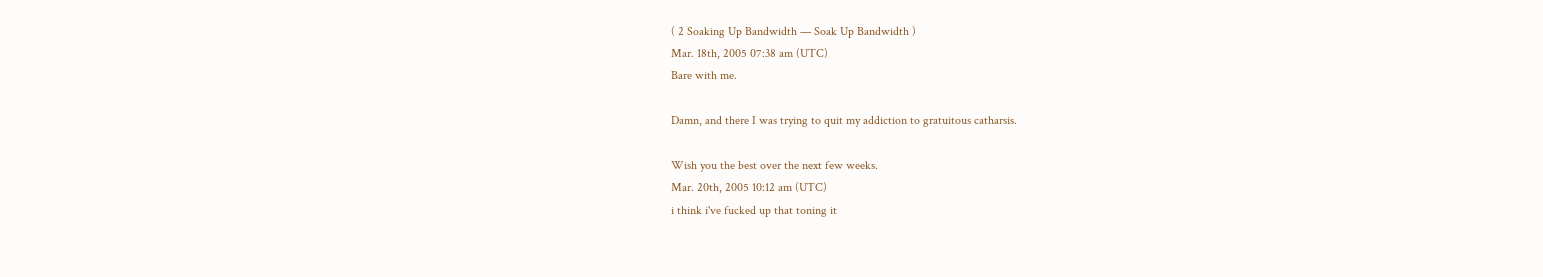( 2 Soaking Up Bandwidth — Soak Up Bandwidth )
Mar. 18th, 2005 07:38 am (UTC)
Bare with me.

Damn, and there I was trying to quit my addiction to gratuitous catharsis.

Wish you the best over the next few weeks.
Mar. 20th, 2005 10:12 am (UTC)
i think i've fucked up that toning it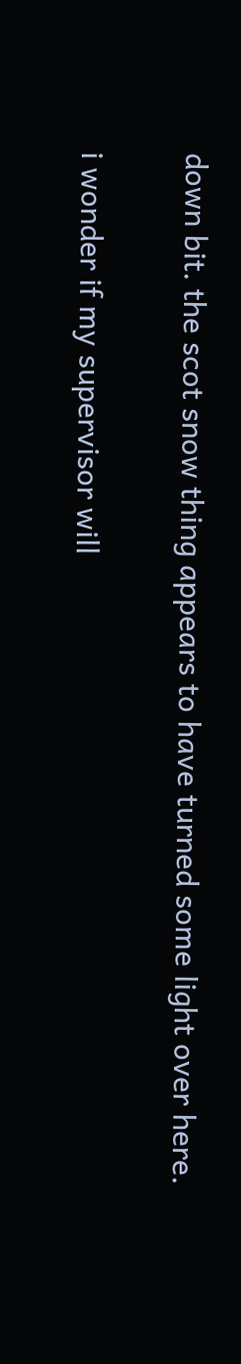down bit. the scot snow thing appears to have turned some light over here.

i wonder if my supervisor will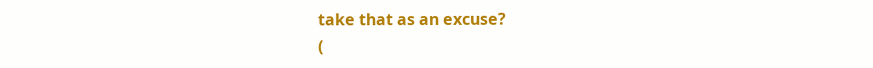take that as an excuse?
(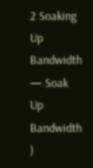2 Soaking Up Bandwidth — Soak Up Bandwidth )